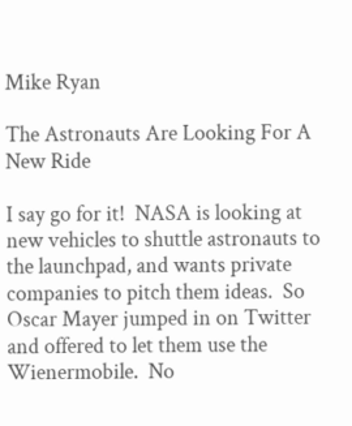Mike Ryan

The Astronauts Are Looking For A New Ride

I say go for it!  NASA is looking at new vehicles to shuttle astronauts to the launchpad, and wants private companies to pitch them ideas.  So Oscar Mayer jumped in on Twitter and offered to let them use the Wienermobile.  No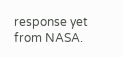response yet from NASA.